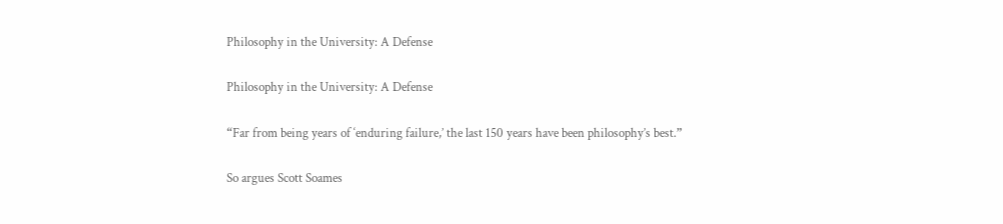Philosophy in the University: A Defense

Philosophy in the University: A Defense

“Far from being years of ‘enduring failure,’ the last 150 years have been philosophy’s best.”

So argues Scott Soames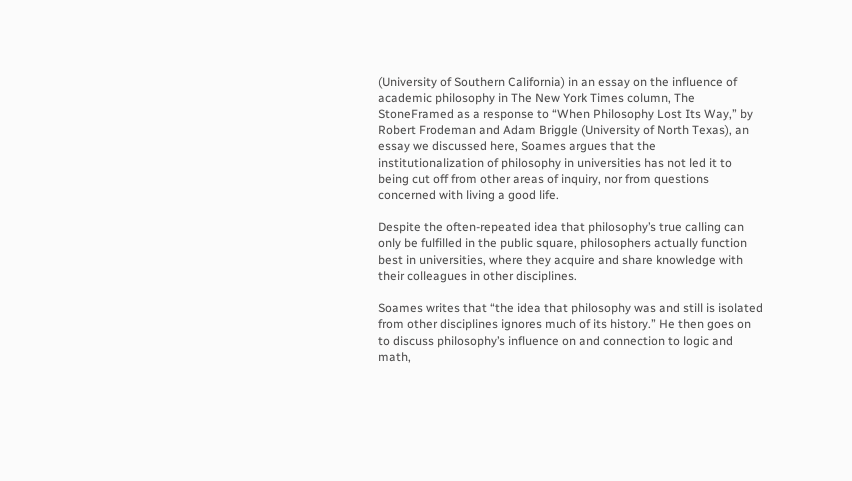(University of Southern California) in an essay on the influence of academic philosophy in The New York Times column, The StoneFramed as a response to “When Philosophy Lost Its Way,” by Robert Frodeman and Adam Briggle (University of North Texas), an essay we discussed here, Soames argues that the institutionalization of philosophy in universities has not led it to being cut off from other areas of inquiry, nor from questions concerned with living a good life.

Despite the often-repeated idea that philosophy’s true calling can only be fulfilled in the public square, philosophers actually function best in universities, where they acquire and share knowledge with their colleagues in other disciplines.

Soames writes that “the idea that philosophy was and still is isolated from other disciplines ignores much of its history.” He then goes on to discuss philosophy’s influence on and connection to logic and math,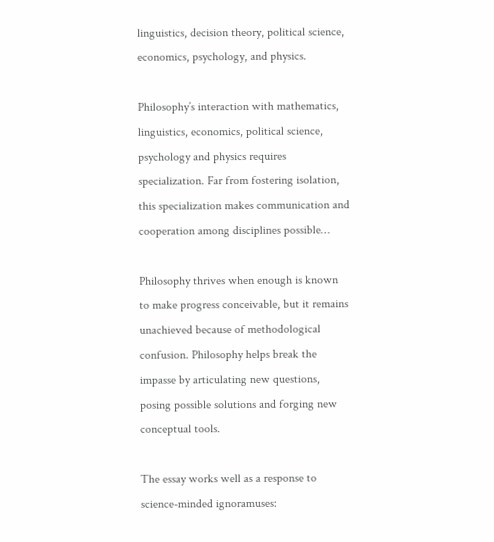linguistics, decision theory, political science, economics, psychology, and physics.

Philosophy’s interaction with mathematics, linguistics, economics, political science, psychology and physics requires specialization. Far from fostering isolation, this specialization makes communication and cooperation among disciplines possible…

Philosophy thrives when enough is known to make progress conceivable, but it remains unachieved because of methodological confusion. Philosophy helps break the impasse by articulating new questions, posing possible solutions and forging new conceptual tools.

The essay works well as a response to science-minded ignoramuses: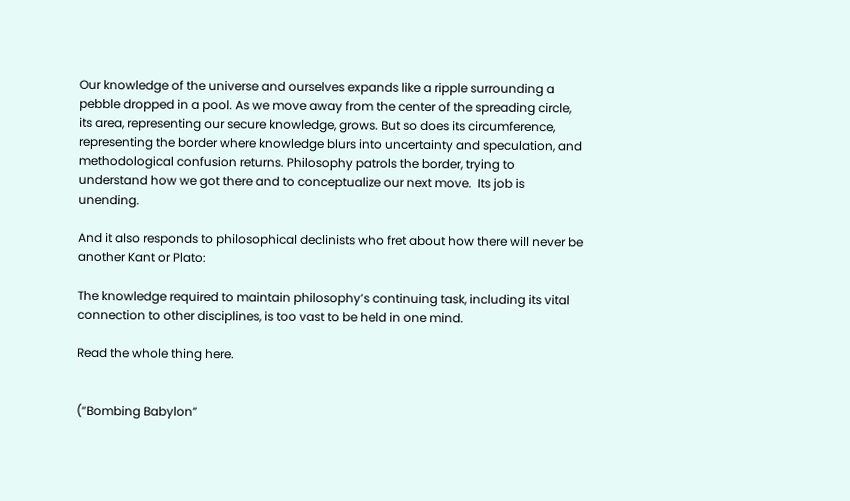Our knowledge of the universe and ourselves expands like a ripple surrounding a pebble dropped in a pool. As we move away from the center of the spreading circle, its area, representing our secure knowledge, grows. But so does its circumference, representing the border where knowledge blurs into uncertainty and speculation, and methodological confusion returns. Philosophy patrols the border, trying to understand how we got there and to conceptualize our next move.  Its job is unending.

And it also responds to philosophical declinists who fret about how there will never be another Kant or Plato:

The knowledge required to maintain philosophy’s continuing task, including its vital connection to other disciplines, is too vast to be held in one mind.

Read the whole thing here.


(“Bombing Babylon”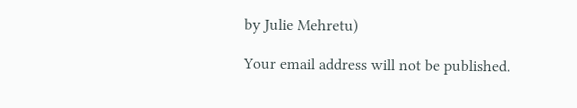by Julie Mehretu)

Your email address will not be published.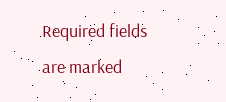Required fields are marked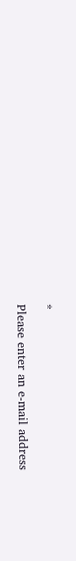*

Please enter an e-mail address